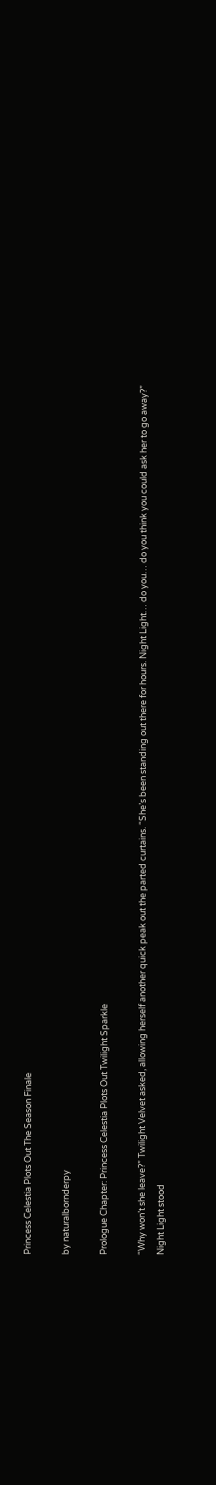Princess Celestia Plots Out The Season Finale

by naturalbornderpy

Prologue Chapter: Princess Celestia Plots Out Twilight Sparkle

“Why won’t she leave?” Twilight Velvet asked, allowing herself another quick peak out the parted curtains. “She’s been standing out there for hours. Night Light… do you… do you think you could ask her to go away?”
Night Light stood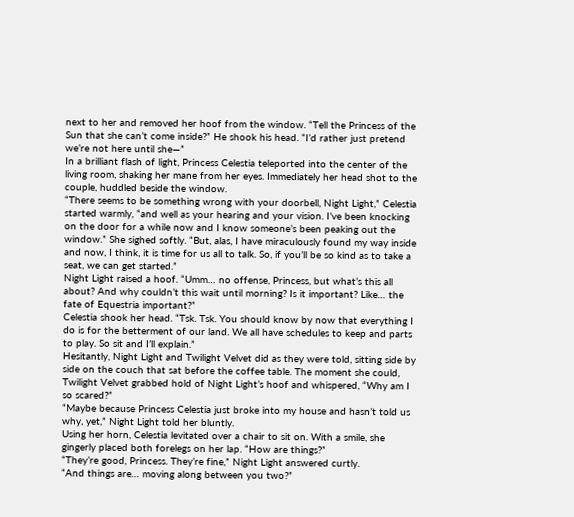next to her and removed her hoof from the window. “Tell the Princess of the Sun that she can’t come inside?” He shook his head. “I’d rather just pretend we’re not here until she—”
In a brilliant flash of light, Princess Celestia teleported into the center of the living room, shaking her mane from her eyes. Immediately her head shot to the couple, huddled beside the window.
“There seems to be something wrong with your doorbell, Night Light,” Celestia started warmly, “and well as your hearing and your vision. I’ve been knocking on the door for a while now and I know someone’s been peaking out the window.” She sighed softly. “But, alas, I have miraculously found my way inside and now, I think, it is time for us all to talk. So, if you’ll be so kind as to take a seat, we can get started.”
Night Light raised a hoof. “Umm… no offense, Princess, but what’s this all about? And why couldn’t this wait until morning? Is it important? Like… the fate of Equestria important?”
Celestia shook her head. “Tsk. Tsk. You should know by now that everything I do is for the betterment of our land. We all have schedules to keep and parts to play. So sit and I’ll explain.”
Hesitantly, Night Light and Twilight Velvet did as they were told, sitting side by side on the couch that sat before the coffee table. The moment she could, Twilight Velvet grabbed hold of Night Light’s hoof and whispered, “Why am I so scared?”
“Maybe because Princess Celestia just broke into my house and hasn’t told us why, yet,” Night Light told her bluntly.
Using her horn, Celestia levitated over a chair to sit on. With a smile, she gingerly placed both forelegs on her lap. “How are things?”
“They’re good, Princess. They’re fine,” Night Light answered curtly.
“And things are… moving along between you two?”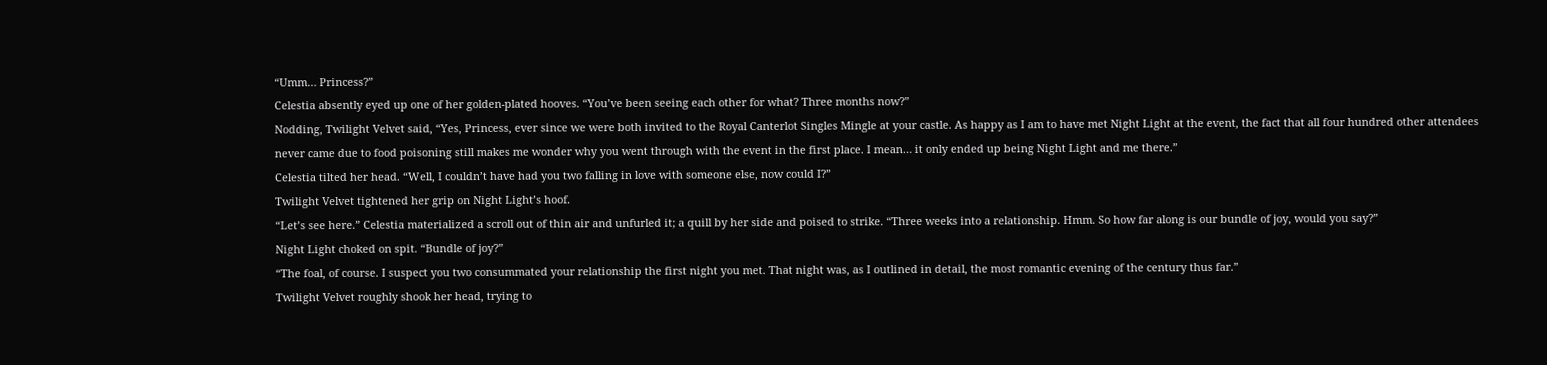“Umm… Princess?”
Celestia absently eyed up one of her golden-plated hooves. “You’ve been seeing each other for what? Three months now?”
Nodding, Twilight Velvet said, “Yes, Princess, ever since we were both invited to the Royal Canterlot Singles Mingle at your castle. As happy as I am to have met Night Light at the event, the fact that all four hundred other attendees never came due to food poisoning still makes me wonder why you went through with the event in the first place. I mean… it only ended up being Night Light and me there.”
Celestia tilted her head. “Well, I couldn’t have had you two falling in love with someone else, now could I?”
Twilight Velvet tightened her grip on Night Light’s hoof.
“Let’s see here.” Celestia materialized a scroll out of thin air and unfurled it; a quill by her side and poised to strike. “Three weeks into a relationship. Hmm. So how far along is our bundle of joy, would you say?”
Night Light choked on spit. “Bundle of joy?”
“The foal, of course. I suspect you two consummated your relationship the first night you met. That night was, as I outlined in detail, the most romantic evening of the century thus far.”
Twilight Velvet roughly shook her head, trying to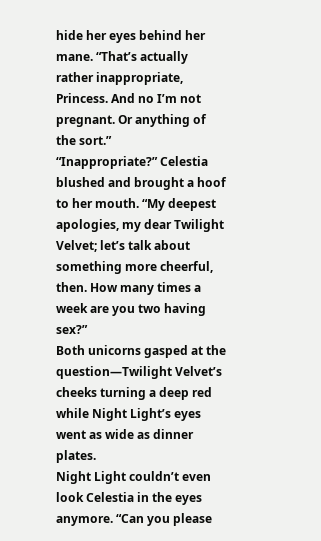hide her eyes behind her mane. “That’s actually rather inappropriate, Princess. And no I’m not pregnant. Or anything of the sort.”
“Inappropriate?” Celestia blushed and brought a hoof to her mouth. “My deepest apologies, my dear Twilight Velvet; let’s talk about something more cheerful, then. How many times a week are you two having sex?”
Both unicorns gasped at the question—Twilight Velvet’s cheeks turning a deep red while Night Light’s eyes went as wide as dinner plates.
Night Light couldn’t even look Celestia in the eyes anymore. “Can you please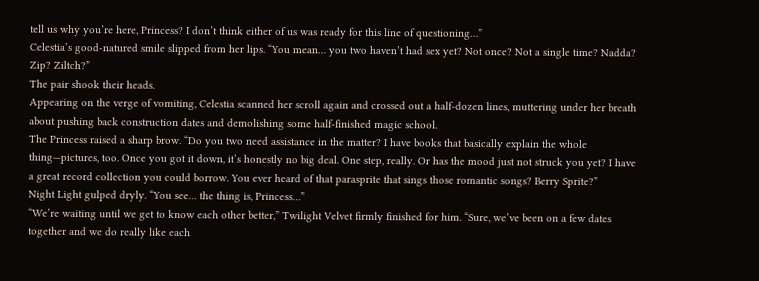tell us why you’re here, Princess? I don’t think either of us was ready for this line of questioning…”
Celestia’s good-natured smile slipped from her lips. “You mean… you two haven’t had sex yet? Not once? Not a single time? Nadda? Zip? Ziltch?”
The pair shook their heads.
Appearing on the verge of vomiting, Celestia scanned her scroll again and crossed out a half-dozen lines, muttering under her breath about pushing back construction dates and demolishing some half-finished magic school.
The Princess raised a sharp brow. “Do you two need assistance in the matter? I have books that basically explain the whole thing—pictures, too. Once you got it down, it’s honestly no big deal. One step, really. Or has the mood just not struck you yet? I have a great record collection you could borrow. You ever heard of that parasprite that sings those romantic songs? Berry Sprite?”
Night Light gulped dryly. “You see… the thing is, Princess…”
“We’re waiting until we get to know each other better,” Twilight Velvet firmly finished for him. “Sure, we’ve been on a few dates together and we do really like each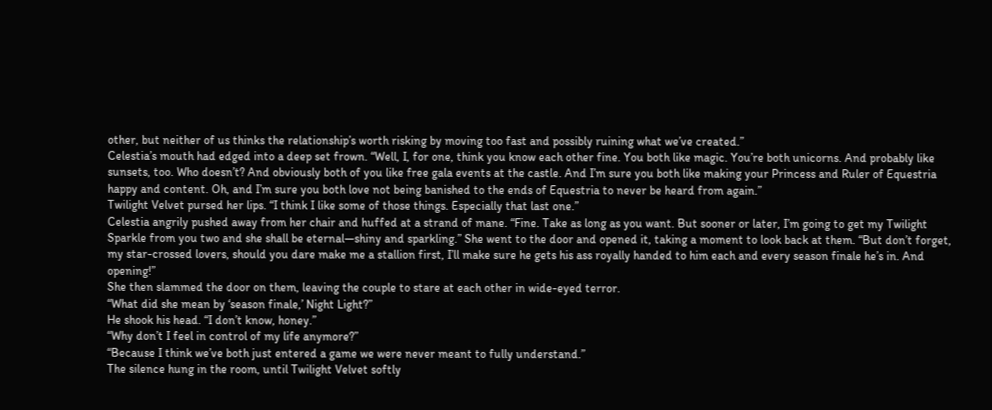other, but neither of us thinks the relationship’s worth risking by moving too fast and possibly ruining what we’ve created.”
Celestia’s mouth had edged into a deep set frown. “Well, I, for one, think you know each other fine. You both like magic. You’re both unicorns. And probably like sunsets, too. Who doesn’t? And obviously both of you like free gala events at the castle. And I’m sure you both like making your Princess and Ruler of Equestria happy and content. Oh, and I’m sure you both love not being banished to the ends of Equestria to never be heard from again.”
Twilight Velvet pursed her lips. “I think I like some of those things. Especially that last one.”
Celestia angrily pushed away from her chair and huffed at a strand of mane. “Fine. Take as long as you want. But sooner or later, I’m going to get my Twilight Sparkle from you two and she shall be eternal—shiny and sparkling.” She went to the door and opened it, taking a moment to look back at them. “But don’t forget, my star-crossed lovers, should you dare make me a stallion first, I’ll make sure he gets his ass royally handed to him each and every season finale he’s in. And opening!”
She then slammed the door on them, leaving the couple to stare at each other in wide-eyed terror.
“What did she mean by ‘season finale,’ Night Light?”
He shook his head. “I don’t know, honey.”
“Why don’t I feel in control of my life anymore?”
“Because I think we’ve both just entered a game we were never meant to fully understand.”
The silence hung in the room, until Twilight Velvet softly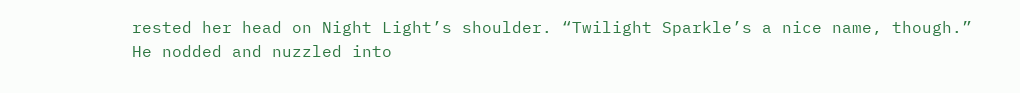rested her head on Night Light’s shoulder. “Twilight Sparkle’s a nice name, though.”
He nodded and nuzzled into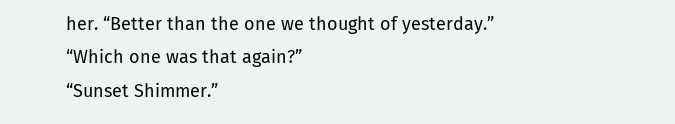her. “Better than the one we thought of yesterday.”
“Which one was that again?”
“Sunset Shimmer.”